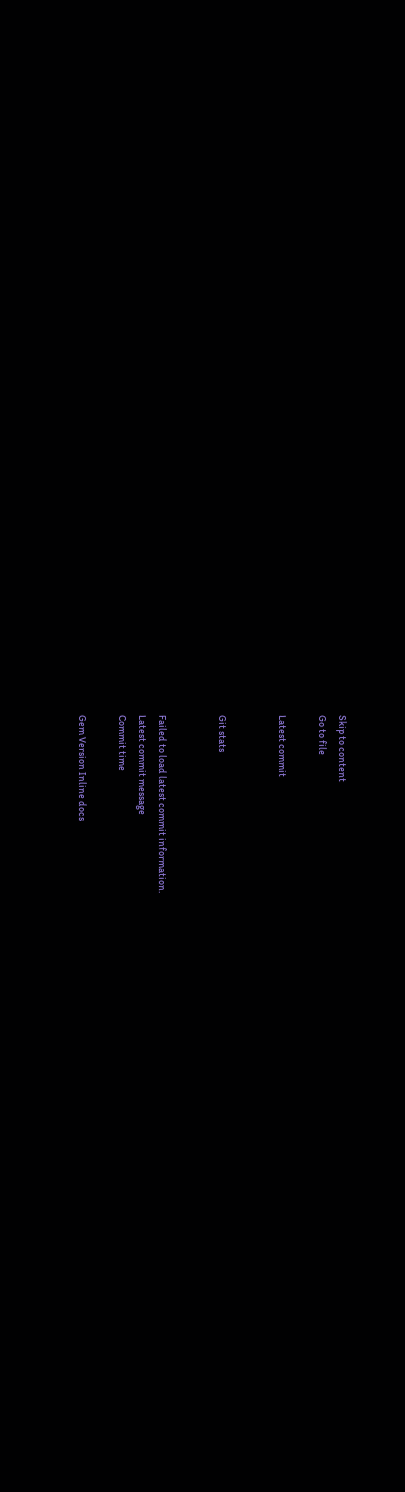Skip to content
Go to file

Latest commit


Git stats


Failed to load latest commit information.
Latest commit message
Commit time

Gem Version Inline docs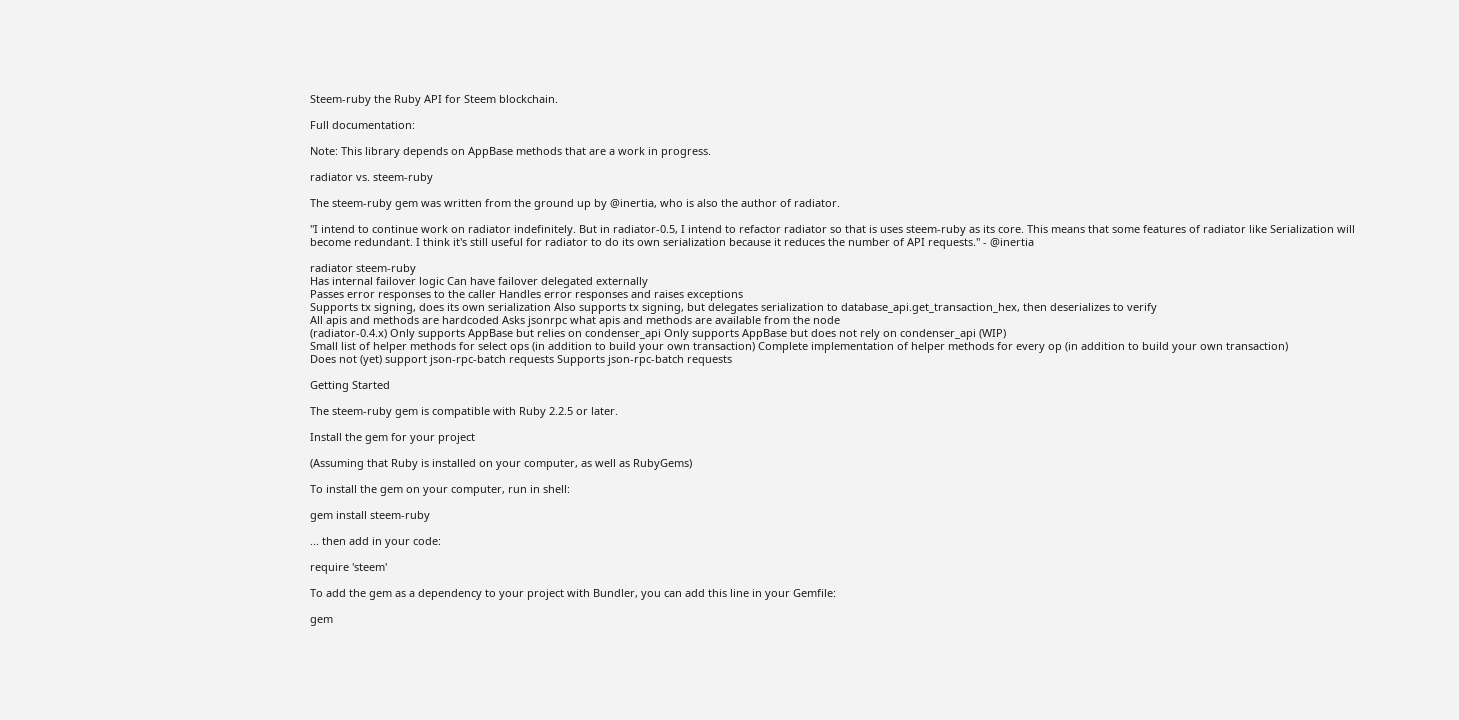Steem-ruby the Ruby API for Steem blockchain.

Full documentation:

Note: This library depends on AppBase methods that are a work in progress.

radiator vs. steem-ruby

The steem-ruby gem was written from the ground up by @inertia, who is also the author of radiator.

"I intend to continue work on radiator indefinitely. But in radiator-0.5, I intend to refactor radiator so that is uses steem-ruby as its core. This means that some features of radiator like Serialization will become redundant. I think it's still useful for radiator to do its own serialization because it reduces the number of API requests." - @inertia

radiator steem-ruby
Has internal failover logic Can have failover delegated externally
Passes error responses to the caller Handles error responses and raises exceptions
Supports tx signing, does its own serialization Also supports tx signing, but delegates serialization to database_api.get_transaction_hex, then deserializes to verify
All apis and methods are hardcoded Asks jsonrpc what apis and methods are available from the node
(radiator-0.4.x) Only supports AppBase but relies on condenser_api Only supports AppBase but does not rely on condenser_api (WIP)
Small list of helper methods for select ops (in addition to build your own transaction) Complete implementation of helper methods for every op (in addition to build your own transaction)
Does not (yet) support json-rpc-batch requests Supports json-rpc-batch requests

Getting Started

The steem-ruby gem is compatible with Ruby 2.2.5 or later.

Install the gem for your project

(Assuming that Ruby is installed on your computer, as well as RubyGems)

To install the gem on your computer, run in shell:

gem install steem-ruby

... then add in your code:

require 'steem'

To add the gem as a dependency to your project with Bundler, you can add this line in your Gemfile:

gem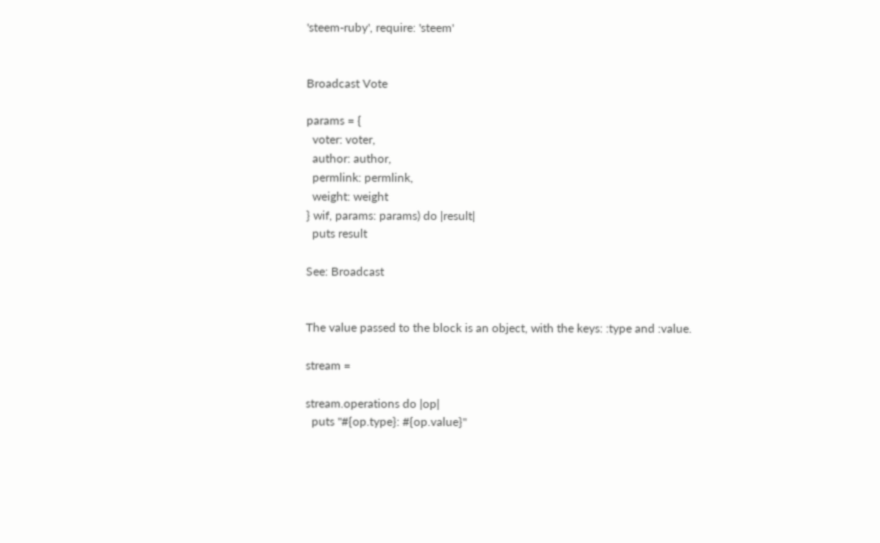'steem-ruby', require: 'steem'


Broadcast Vote

params = {
  voter: voter,
  author: author,
  permlink: permlink,
  weight: weight
} wif, params: params) do |result|
  puts result

See: Broadcast


The value passed to the block is an object, with the keys: :type and :value.

stream =

stream.operations do |op|
  puts "#{op.type}: #{op.value}"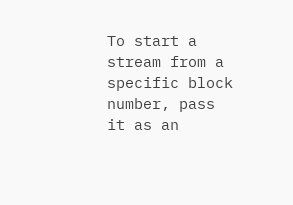To start a stream from a specific block number, pass it as an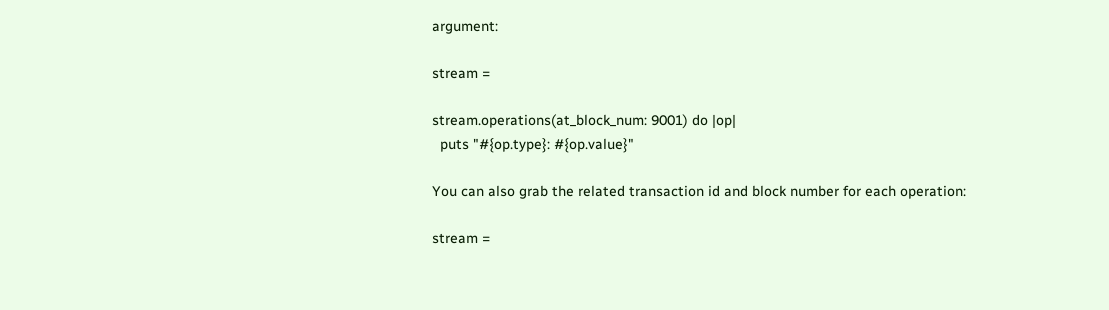argument:

stream =

stream.operations(at_block_num: 9001) do |op|
  puts "#{op.type}: #{op.value}"

You can also grab the related transaction id and block number for each operation:

stream =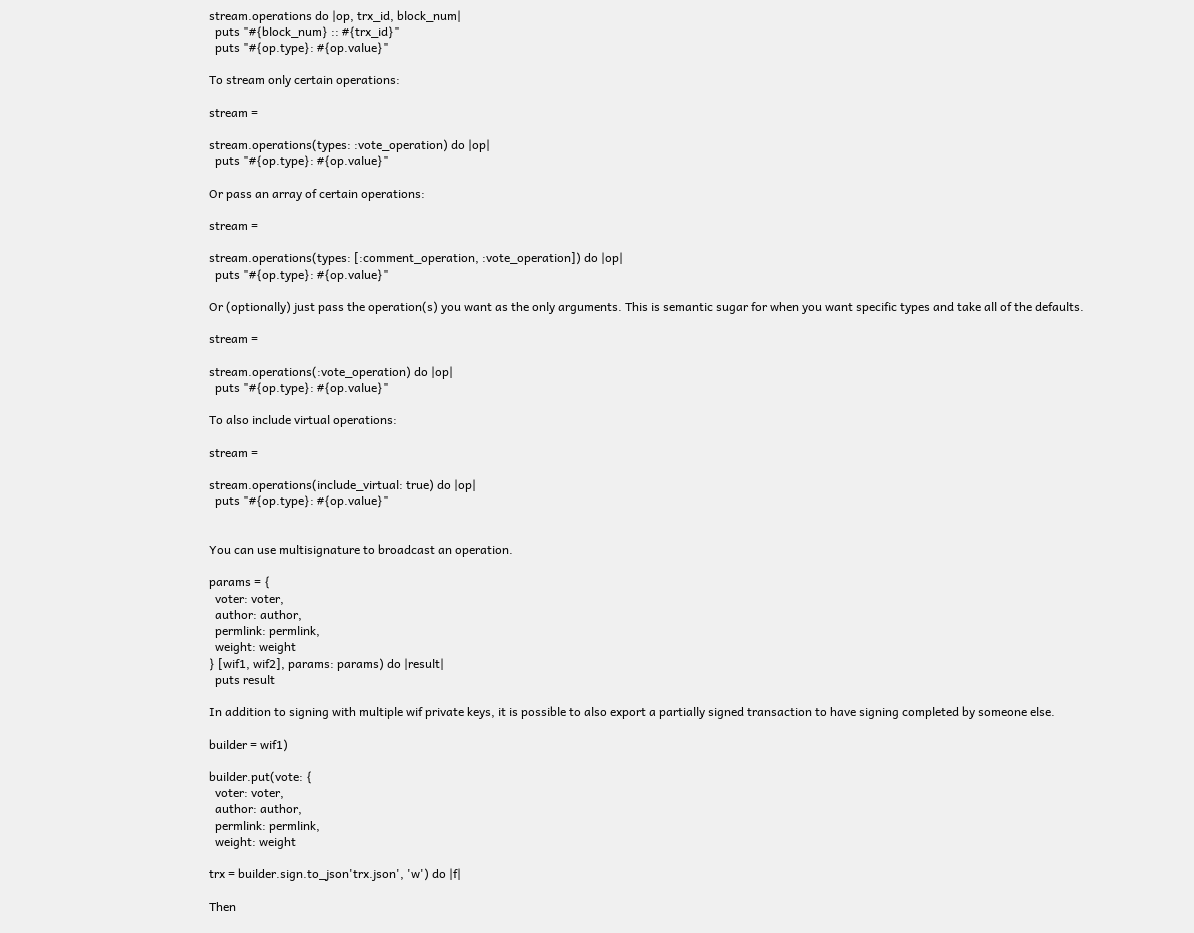stream.operations do |op, trx_id, block_num|
  puts "#{block_num} :: #{trx_id}"
  puts "#{op.type}: #{op.value}"

To stream only certain operations:

stream =

stream.operations(types: :vote_operation) do |op|
  puts "#{op.type}: #{op.value}"

Or pass an array of certain operations:

stream =

stream.operations(types: [:comment_operation, :vote_operation]) do |op|
  puts "#{op.type}: #{op.value}"

Or (optionally) just pass the operation(s) you want as the only arguments. This is semantic sugar for when you want specific types and take all of the defaults.

stream =

stream.operations(:vote_operation) do |op|
  puts "#{op.type}: #{op.value}"

To also include virtual operations:

stream =

stream.operations(include_virtual: true) do |op|
  puts "#{op.type}: #{op.value}"


You can use multisignature to broadcast an operation.

params = {
  voter: voter,
  author: author,
  permlink: permlink,
  weight: weight
} [wif1, wif2], params: params) do |result|
  puts result

In addition to signing with multiple wif private keys, it is possible to also export a partially signed transaction to have signing completed by someone else.

builder = wif1)

builder.put(vote: {
  voter: voter,
  author: author,
  permlink: permlink,
  weight: weight

trx = builder.sign.to_json'trx.json', 'w') do |f|

Then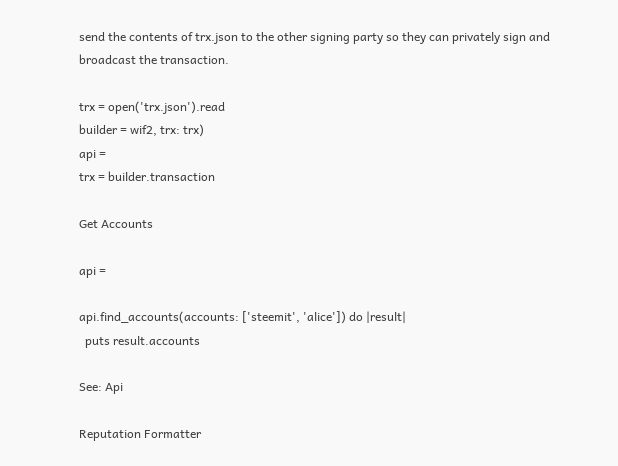send the contents of trx.json to the other signing party so they can privately sign and broadcast the transaction.

trx = open('trx.json').read
builder = wif2, trx: trx)
api =
trx = builder.transaction

Get Accounts

api =

api.find_accounts(accounts: ['steemit', 'alice']) do |result|
  puts result.accounts

See: Api

Reputation Formatter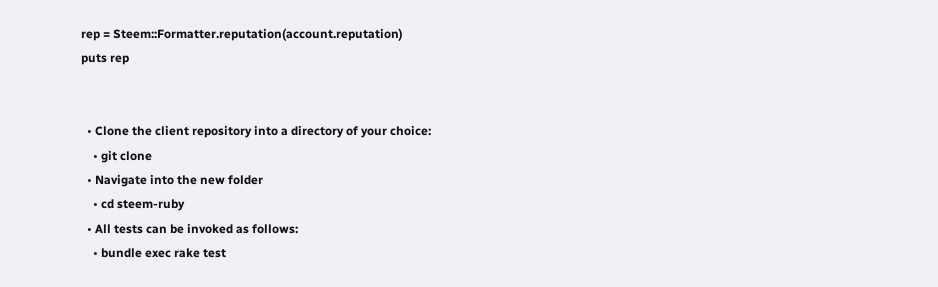rep = Steem::Formatter.reputation(account.reputation)
puts rep


  • Clone the client repository into a directory of your choice:
    • git clone
  • Navigate into the new folder
    • cd steem-ruby
  • All tests can be invoked as follows:
    • bundle exec rake test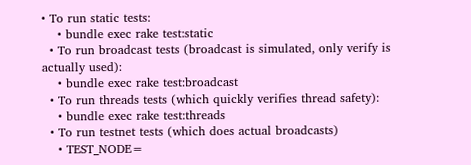• To run static tests:
    • bundle exec rake test:static
  • To run broadcast tests (broadcast is simulated, only verify is actually used):
    • bundle exec rake test:broadcast
  • To run threads tests (which quickly verifies thread safety):
    • bundle exec rake test:threads
  • To run testnet tests (which does actual broadcasts)
    • TEST_NODE=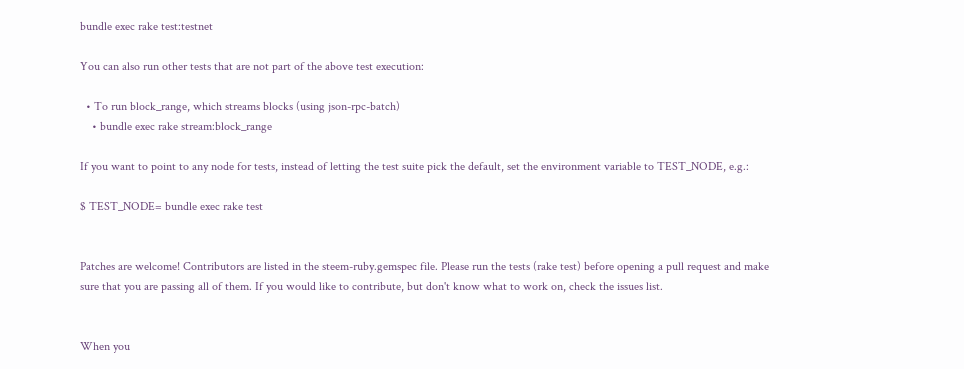bundle exec rake test:testnet

You can also run other tests that are not part of the above test execution:

  • To run block_range, which streams blocks (using json-rpc-batch)
    • bundle exec rake stream:block_range

If you want to point to any node for tests, instead of letting the test suite pick the default, set the environment variable to TEST_NODE, e.g.:

$ TEST_NODE= bundle exec rake test


Patches are welcome! Contributors are listed in the steem-ruby.gemspec file. Please run the tests (rake test) before opening a pull request and make sure that you are passing all of them. If you would like to contribute, but don't know what to work on, check the issues list.


When you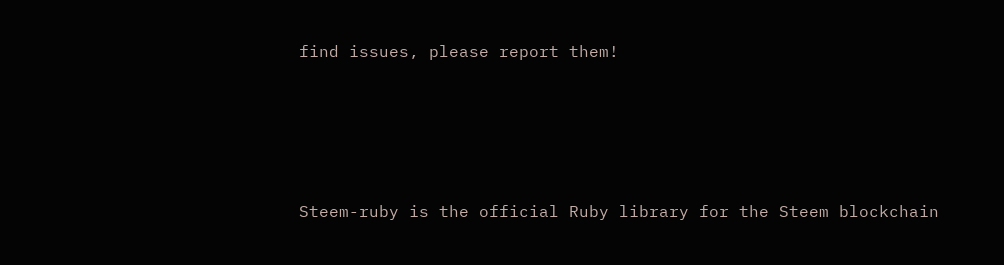find issues, please report them!




Steem-ruby is the official Ruby library for the Steem blockchain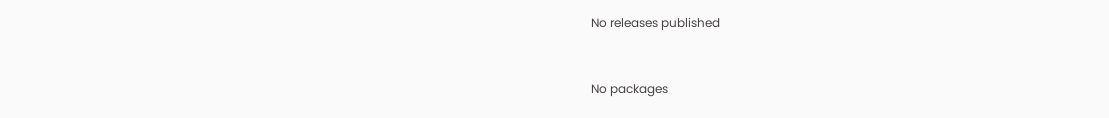No releases published


No packages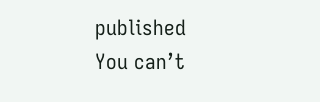published
You can’t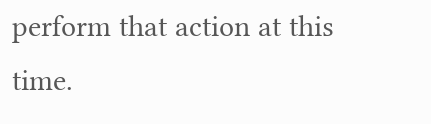perform that action at this time.